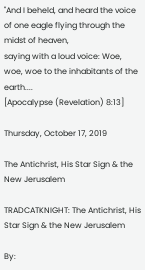"And I beheld, and heard the voice of one eagle flying through the midst of heaven,
saying with a loud voice: Woe, woe, woe to the inhabitants of the earth....
[Apocalypse (Revelation) 8:13]

Thursday, October 17, 2019

The Antichrist, His Star Sign & the New Jerusalem

TRADCATKNIGHT: The Antichrist, His Star Sign & the New Jerusalem

By: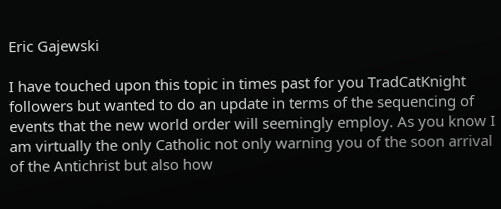Eric Gajewski

I have touched upon this topic in times past for you TradCatKnight followers but wanted to do an update in terms of the sequencing of events that the new world order will seemingly employ. As you know I am virtually the only Catholic not only warning you of the soon arrival of the Antichrist but also how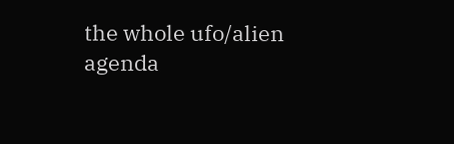the whole ufo/alien agenda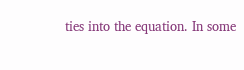ties into the equation. In some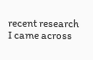recent research I came across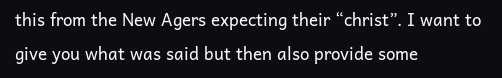this from the New Agers expecting their “christ”. I want to give you what was said but then also provide some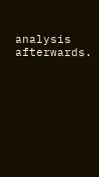analysis afterwards.